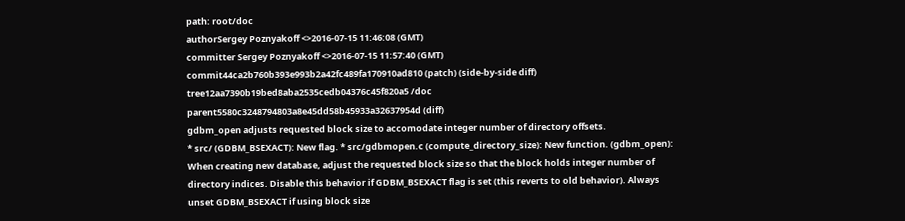path: root/doc
authorSergey Poznyakoff <>2016-07-15 11:46:08 (GMT)
committer Sergey Poznyakoff <>2016-07-15 11:57:40 (GMT)
commit44ca2b760b393e993b2a42fc489fa170910ad810 (patch) (side-by-side diff)
tree12aa7390b19bed8aba2535cedb04376c45f820a5 /doc
parent5580c3248794803a8e45dd58b45933a32637954d (diff)
gdbm_open adjusts requested block size to accomodate integer number of directory offsets.
* src/ (GDBM_BSEXACT): New flag. * src/gdbmopen.c (compute_directory_size): New function. (gdbm_open): When creating new database, adjust the requested block size so that the block holds integer number of directory indices. Disable this behavior if GDBM_BSEXACT flag is set (this reverts to old behavior). Always unset GDBM_BSEXACT if using block size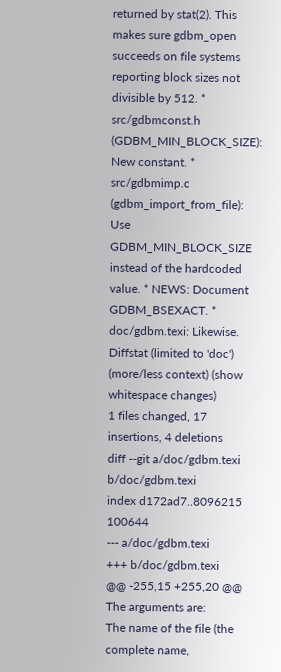returned by stat(2). This makes sure gdbm_open succeeds on file systems reporting block sizes not divisible by 512. * src/gdbmconst.h (GDBM_MIN_BLOCK_SIZE): New constant. * src/gdbmimp.c (gdbm_import_from_file): Use GDBM_MIN_BLOCK_SIZE instead of the hardcoded value. * NEWS: Document GDBM_BSEXACT. * doc/gdbm.texi: Likewise.
Diffstat (limited to 'doc') (more/less context) (show whitespace changes)
1 files changed, 17 insertions, 4 deletions
diff --git a/doc/gdbm.texi b/doc/gdbm.texi
index d172ad7..8096215 100644
--- a/doc/gdbm.texi
+++ b/doc/gdbm.texi
@@ -255,15 +255,20 @@ The arguments are:
The name of the file (the complete name,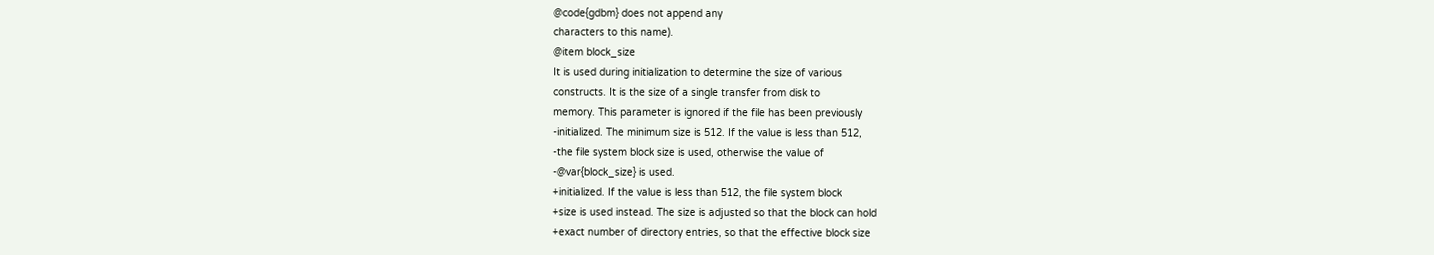@code{gdbm} does not append any
characters to this name).
@item block_size
It is used during initialization to determine the size of various
constructs. It is the size of a single transfer from disk to
memory. This parameter is ignored if the file has been previously
-initialized. The minimum size is 512. If the value is less than 512,
-the file system block size is used, otherwise the value of
-@var{block_size} is used.
+initialized. If the value is less than 512, the file system block
+size is used instead. The size is adjusted so that the block can hold
+exact number of directory entries, so that the effective block size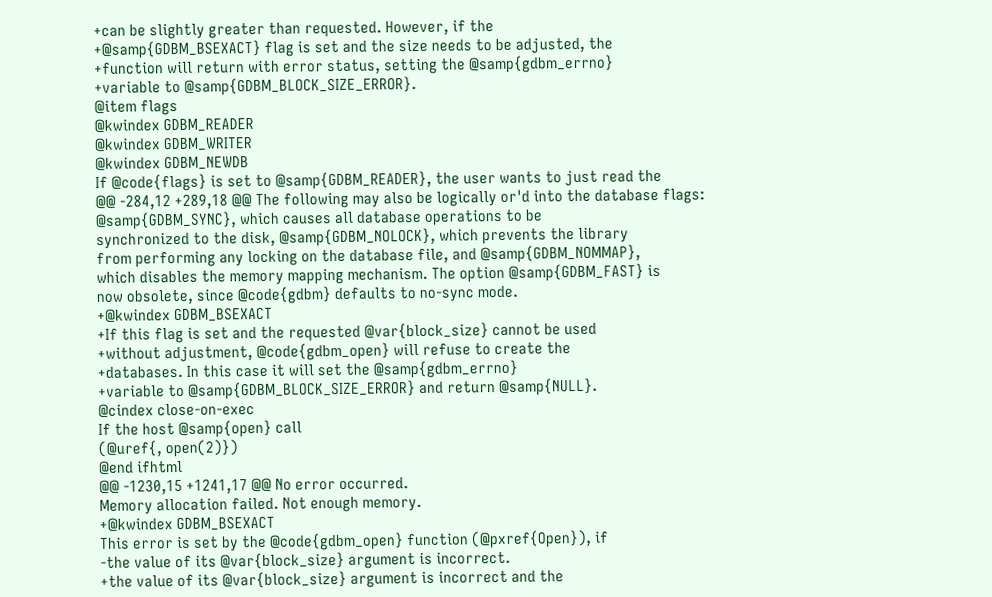+can be slightly greater than requested. However, if the
+@samp{GDBM_BSEXACT} flag is set and the size needs to be adjusted, the
+function will return with error status, setting the @samp{gdbm_errno}
+variable to @samp{GDBM_BLOCK_SIZE_ERROR}.
@item flags
@kwindex GDBM_READER
@kwindex GDBM_WRITER
@kwindex GDBM_NEWDB
If @code{flags} is set to @samp{GDBM_READER}, the user wants to just read the
@@ -284,12 +289,18 @@ The following may also be logically or'd into the database flags:
@samp{GDBM_SYNC}, which causes all database operations to be
synchronized to the disk, @samp{GDBM_NOLOCK}, which prevents the library
from performing any locking on the database file, and @samp{GDBM_NOMMAP},
which disables the memory mapping mechanism. The option @samp{GDBM_FAST} is
now obsolete, since @code{gdbm} defaults to no-sync mode.
+@kwindex GDBM_BSEXACT
+If this flag is set and the requested @var{block_size} cannot be used
+without adjustment, @code{gdbm_open} will refuse to create the
+databases. In this case it will set the @samp{gdbm_errno}
+variable to @samp{GDBM_BLOCK_SIZE_ERROR} and return @samp{NULL}.
@cindex close-on-exec
If the host @samp{open} call
(@uref{, open(2)})
@end ifhtml
@@ -1230,15 +1241,17 @@ No error occurred.
Memory allocation failed. Not enough memory.
+@kwindex GDBM_BSEXACT
This error is set by the @code{gdbm_open} function (@pxref{Open}), if
-the value of its @var{block_size} argument is incorrect.
+the value of its @var{block_size} argument is incorrect and the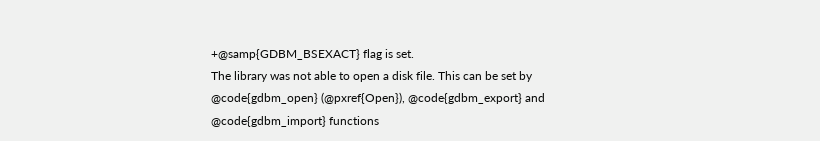+@samp{GDBM_BSEXACT} flag is set.
The library was not able to open a disk file. This can be set by
@code{gdbm_open} (@pxref{Open}), @code{gdbm_export} and
@code{gdbm_import} functions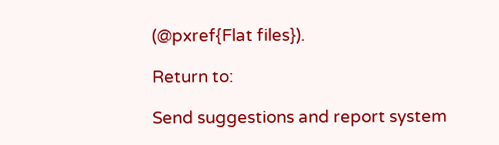(@pxref{Flat files}).

Return to:

Send suggestions and report system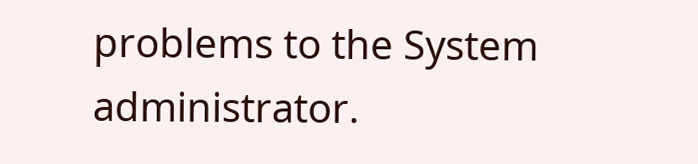problems to the System administrator.